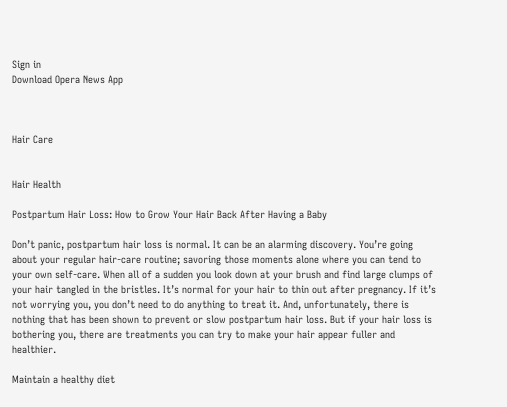Sign in
Download Opera News App



Hair Care


Hair Health

Postpartum Hair Loss: How to Grow Your Hair Back After Having a Baby

Don’t panic, postpartum hair loss is normal. It can be an alarming discovery. You’re going about your regular hair-care routine; savoring those moments alone where you can tend to your own self-care. When all of a sudden you look down at your brush and find large clumps of your hair tangled in the bristles. It’s normal for your hair to thin out after pregnancy. If it’s not worrying you, you don’t need to do anything to treat it. And, unfortunately, there is nothing that has been shown to prevent or slow postpartum hair loss. But if your hair loss is bothering you, there are treatments you can try to make your hair appear fuller and healthier.

Maintain a healthy diet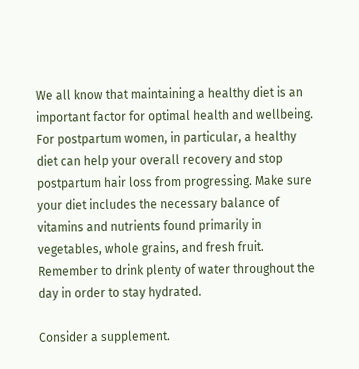We all know that maintaining a healthy diet is an important factor for optimal health and wellbeing. For postpartum women, in particular, a healthy diet can help your overall recovery and stop postpartum hair loss from progressing. Make sure your diet includes the necessary balance of vitamins and nutrients found primarily in vegetables, whole grains, and fresh fruit. Remember to drink plenty of water throughout the day in order to stay hydrated.

Consider a supplement.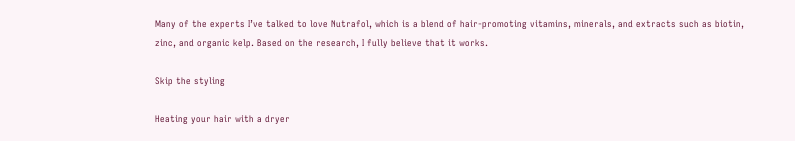Many of the experts I’ve talked to love Nutrafol, which is a blend of hair-promoting vitamins, minerals, and extracts such as biotin, zinc, and organic kelp. Based on the research, I fully believe that it works.

Skip the styling

Heating your hair with a dryer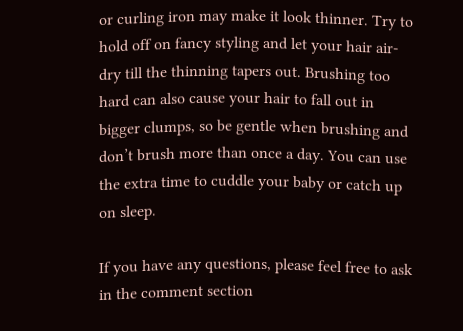or curling iron may make it look thinner. Try to hold off on fancy styling and let your hair air-dry till the thinning tapers out. Brushing too hard can also cause your hair to fall out in bigger clumps, so be gentle when brushing and don’t brush more than once a day. You can use the extra time to cuddle your baby or catch up on sleep.

If you have any questions, please feel free to ask in the comment section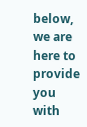below, we are here to provide you with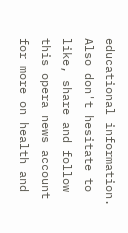educational information. Also don't hesitate to like, share and follow this opera news account for more on health and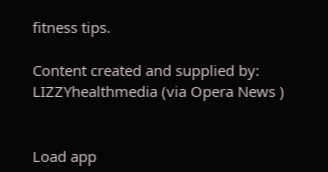fitness tips.

Content created and supplied by: LIZZYhealthmedia (via Opera News )


Load app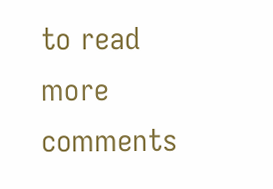to read more comments